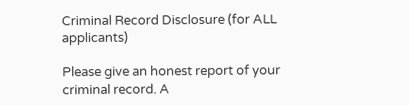Criminal Record Disclosure (for ALL applicants)

Please give an honest report of your criminal record. A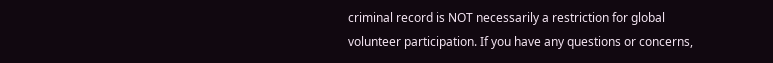criminal record is NOT necessarily a restriction for global volunteer participation. If you have any questions or concerns,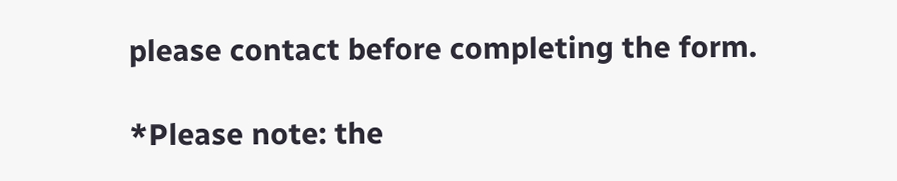please contact before completing the form.

*Please note: the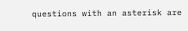questions with an asterisk are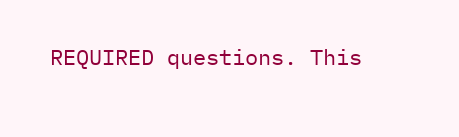REQUIRED questions. This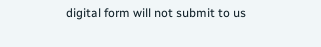digital form will not submit to us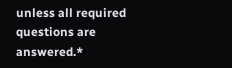unless all required questions are answered.*